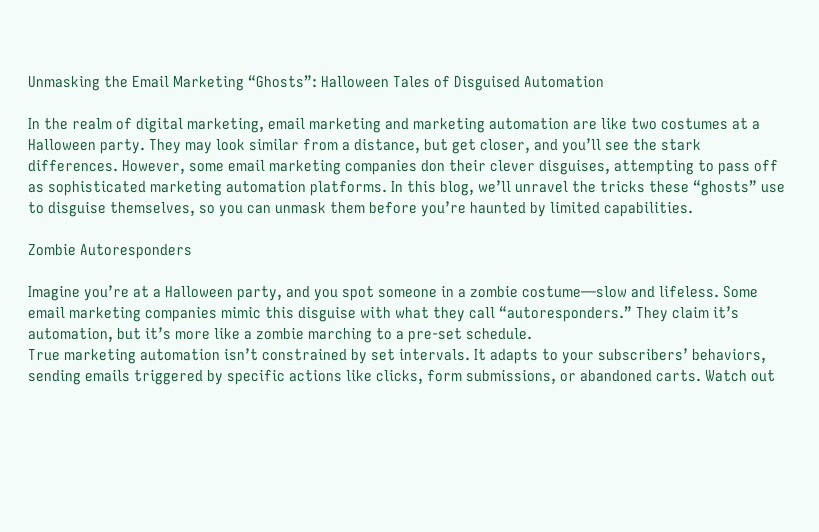Unmasking the Email Marketing “Ghosts”: Halloween Tales of Disguised Automation

In the realm of digital marketing, email marketing and marketing automation are like two costumes at a Halloween party. They may look similar from a distance, but get closer, and you’ll see the stark differences. However, some email marketing companies don their clever disguises, attempting to pass off as sophisticated marketing automation platforms. In this blog, we’ll unravel the tricks these “ghosts” use to disguise themselves, so you can unmask them before you’re haunted by limited capabilities.

Zombie Autoresponders

Imagine you’re at a Halloween party, and you spot someone in a zombie costume—slow and lifeless. Some email marketing companies mimic this disguise with what they call “autoresponders.” They claim it’s automation, but it’s more like a zombie marching to a pre-set schedule.
True marketing automation isn’t constrained by set intervals. It adapts to your subscribers’ behaviors, sending emails triggered by specific actions like clicks, form submissions, or abandoned carts. Watch out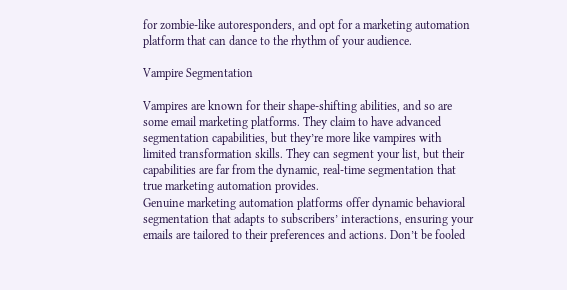for zombie-like autoresponders, and opt for a marketing automation platform that can dance to the rhythm of your audience.

Vampire Segmentation

Vampires are known for their shape-shifting abilities, and so are some email marketing platforms. They claim to have advanced segmentation capabilities, but they’re more like vampires with limited transformation skills. They can segment your list, but their capabilities are far from the dynamic, real-time segmentation that true marketing automation provides.
Genuine marketing automation platforms offer dynamic behavioral segmentation that adapts to subscribers’ interactions, ensuring your emails are tailored to their preferences and actions. Don’t be fooled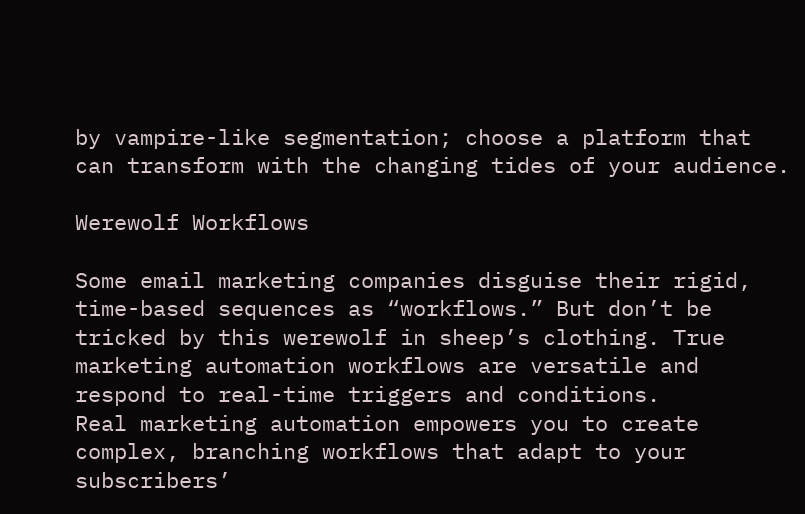by vampire-like segmentation; choose a platform that can transform with the changing tides of your audience.

Werewolf Workflows

Some email marketing companies disguise their rigid, time-based sequences as “workflows.” But don’t be tricked by this werewolf in sheep’s clothing. True marketing automation workflows are versatile and respond to real-time triggers and conditions.
Real marketing automation empowers you to create complex, branching workflows that adapt to your subscribers’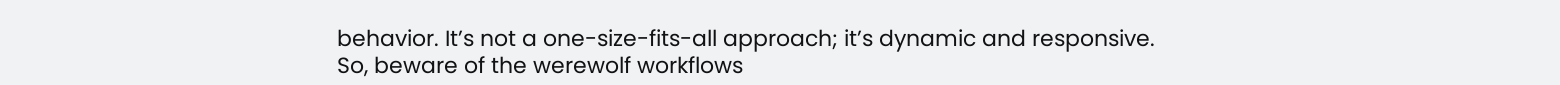behavior. It’s not a one-size-fits-all approach; it’s dynamic and responsive. So, beware of the werewolf workflows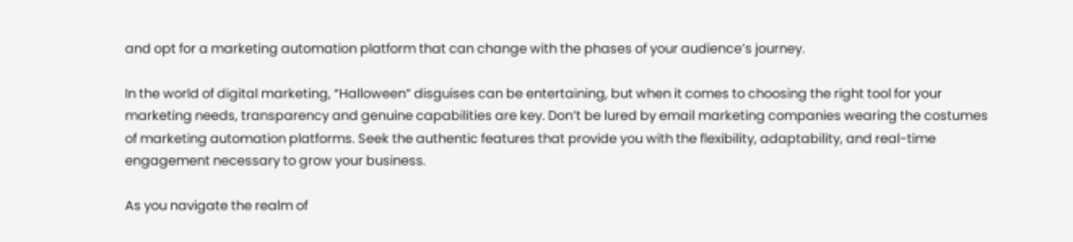and opt for a marketing automation platform that can change with the phases of your audience’s journey.

In the world of digital marketing, “Halloween” disguises can be entertaining, but when it comes to choosing the right tool for your marketing needs, transparency and genuine capabilities are key. Don’t be lured by email marketing companies wearing the costumes of marketing automation platforms. Seek the authentic features that provide you with the flexibility, adaptability, and real-time engagement necessary to grow your business.

As you navigate the realm of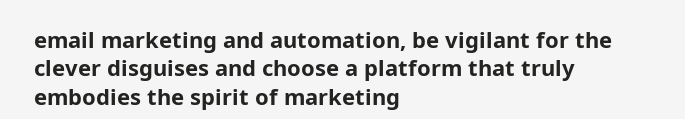email marketing and automation, be vigilant for the clever disguises and choose a platform that truly embodies the spirit of marketing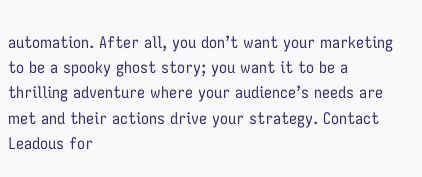automation. After all, you don’t want your marketing to be a spooky ghost story; you want it to be a thrilling adventure where your audience’s needs are met and their actions drive your strategy. Contact Leadous for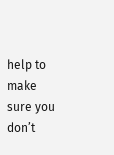help to make sure you don’t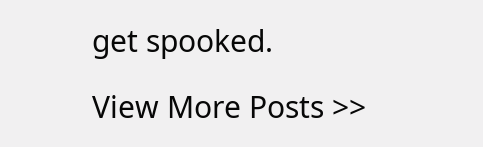get spooked.

View More Posts >>